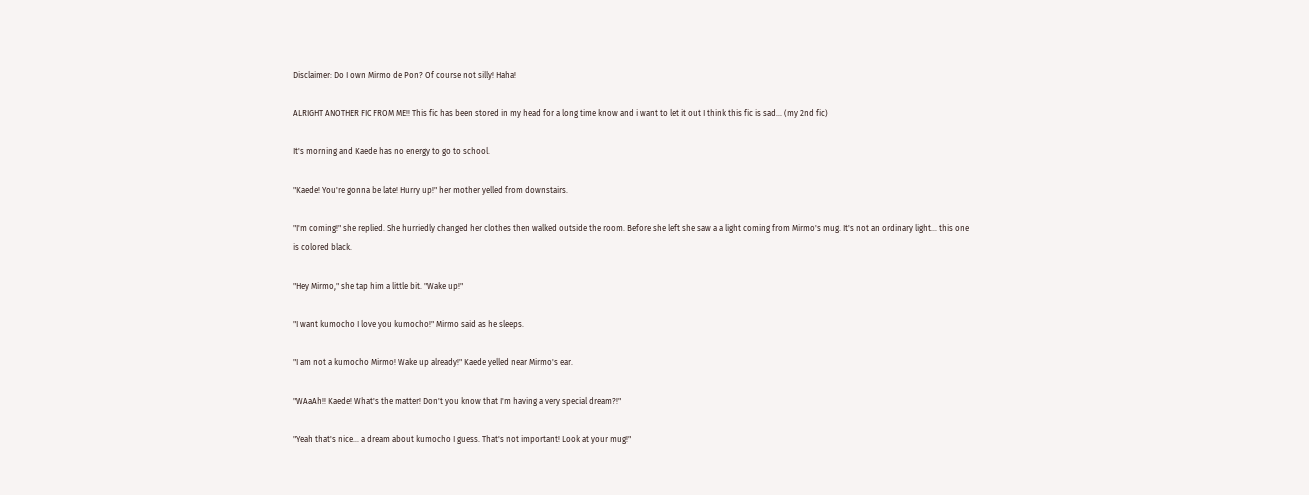Disclaimer: Do I own Mirmo de Pon? Of course not silly! Haha!

ALRIGHT ANOTHER FIC FROM ME!! This fic has been stored in my head for a long time know and i want to let it out I think this fic is sad... (my 2nd fic)

It's morning and Kaede has no energy to go to school.

"Kaede! You're gonna be late! Hurry up!" her mother yelled from downstairs.

"I'm coming!" she replied. She hurriedly changed her clothes then walked outside the room. Before she left she saw a a light coming from Mirmo's mug. It's not an ordinary light... this one is colored black.

"Hey Mirmo," she tap him a little bit. "Wake up!"

"I want kumocho I love you kumocho!" Mirmo said as he sleeps.

"I am not a kumocho Mirmo! Wake up already!" Kaede yelled near Mirmo's ear.

"WAaAh!! Kaede! What's the matter! Don't you know that I'm having a very special dream?!"

"Yeah that's nice... a dream about kumocho I guess. That's not important! Look at your mug!"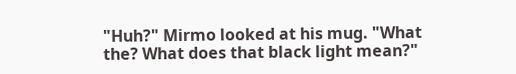"Huh?" Mirmo looked at his mug. "What the? What does that black light mean?"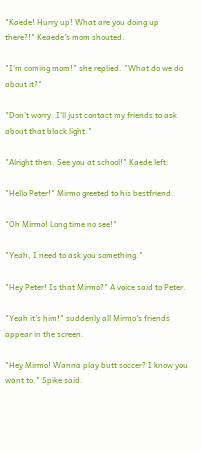"Kaede! Hurry up! What are you doing up there?!" Keaede's mom shouted.

"I'm coming mom!" she replied. "What do we do about it?"

"Don't worry. I'll just contact my friends to ask about that black light."

"Alright then. See you at school!" Kaede left.

"Hello Peter!" Mirmo greeted to his bestfriend.

"Oh Mirmo! Long time no see!"

"Yeah, I need to ask you something."

"Hey Peter! Is that Mirmo?" A voice said to Peter.

"Yeah it's him!" suddenly all Mirmo's friends appear in the screen.

"Hey Mirmo! Wanna play butt soccer? I know you want to." Spike said.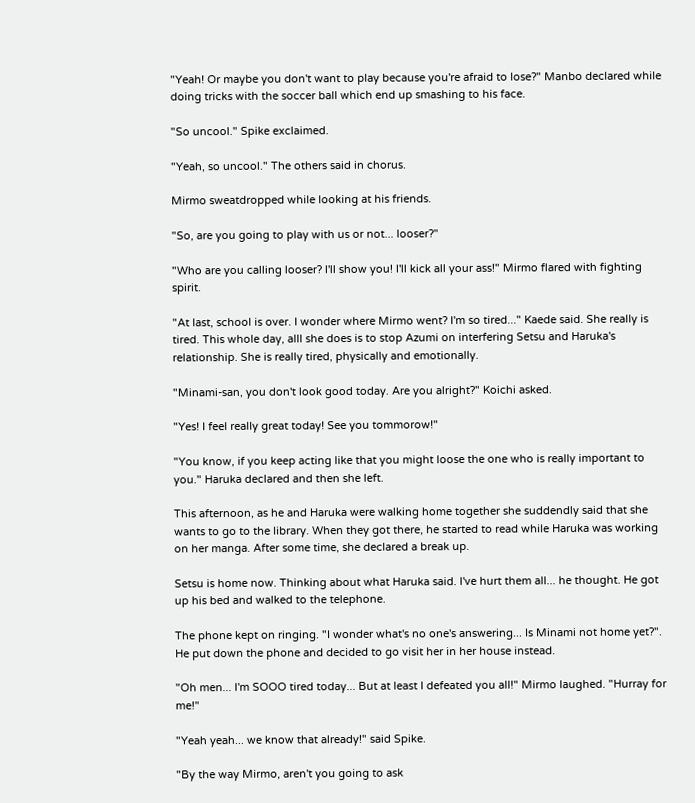"Yeah! Or maybe you don't want to play because you're afraid to lose?" Manbo declared while doing tricks with the soccer ball which end up smashing to his face.

"So uncool." Spike exclaimed.

"Yeah, so uncool." The others said in chorus.

Mirmo sweatdropped while looking at his friends.

"So, are you going to play with us or not... looser?"

"Who are you calling looser? I'll show you! I'll kick all your ass!" Mirmo flared with fighting spirit.

"At last, school is over. I wonder where Mirmo went? I'm so tired..." Kaede said. She really is tired. This whole day, alll she does is to stop Azumi on interfering Setsu and Haruka's relationship. She is really tired, physically and emotionally.

"Minami-san, you don't look good today. Are you alright?" Koichi asked.

"Yes! I feel really great today! See you tommorow!"

"You know, if you keep acting like that you might loose the one who is really important to you." Haruka declared and then she left.

This afternoon, as he and Haruka were walking home together she suddendly said that she wants to go to the library. When they got there, he started to read while Haruka was working on her manga. After some time, she declared a break up.

Setsu is home now. Thinking about what Haruka said. I've hurt them all... he thought. He got up his bed and walked to the telephone.

The phone kept on ringing. "I wonder what's no one's answering... Is Minami not home yet?". He put down the phone and decided to go visit her in her house instead.

"Oh men... I'm SOOO tired today... But at least I defeated you all!" Mirmo laughed. "Hurray for me!"

"Yeah yeah... we know that already!" said Spike.

"By the way Mirmo, aren't you going to ask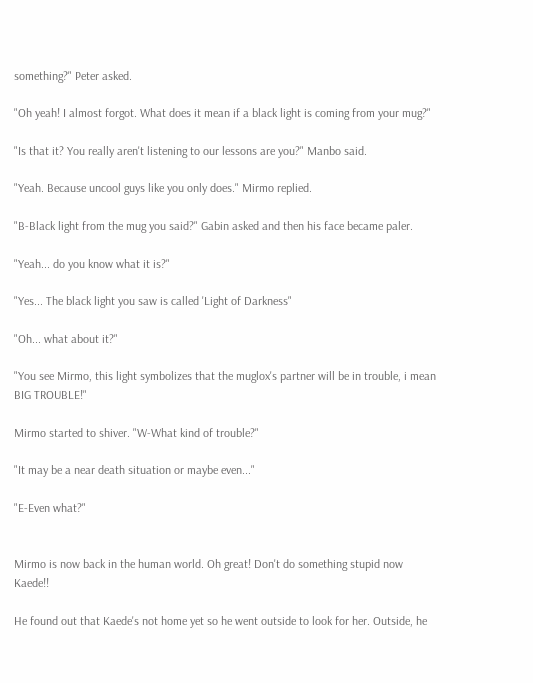something?" Peter asked.

"Oh yeah! I almost forgot. What does it mean if a black light is coming from your mug?"

"Is that it? You really aren't listening to our lessons are you?" Manbo said.

"Yeah. Because uncool guys like you only does." Mirmo replied.

"B-Black light from the mug you said?" Gabin asked and then his face became paler.

"Yeah... do you know what it is?"

"Yes... The black light you saw is called 'Light of Darkness"

"Oh... what about it?"

"You see Mirmo, this light symbolizes that the muglox's partner will be in trouble, i mean BIG TROUBLE!"

Mirmo started to shiver. "W-What kind of trouble?"

"It may be a near death situation or maybe even..."

"E-Even what?"


Mirmo is now back in the human world. Oh great! Don't do something stupid now Kaede!!

He found out that Kaede's not home yet so he went outside to look for her. Outside, he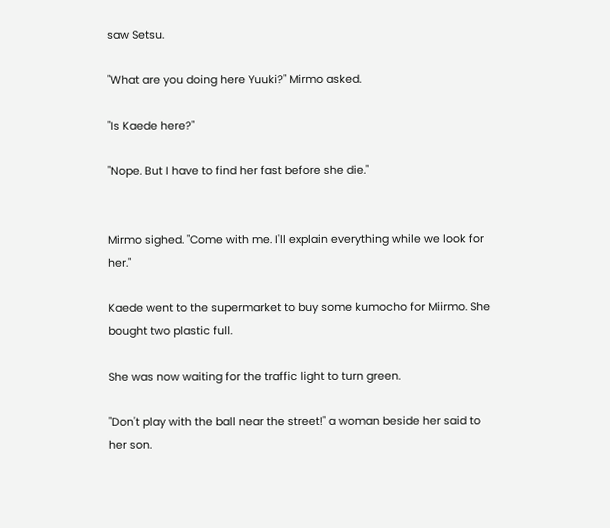saw Setsu.

"What are you doing here Yuuki?" Mirmo asked.

"Is Kaede here?"

"Nope. But I have to find her fast before she die."


Mirmo sighed. "Come with me. I'll explain everything while we look for her."

Kaede went to the supermarket to buy some kumocho for Miirmo. She bought two plastic full.

She was now waiting for the traffic light to turn green.

"Don't play with the ball near the street!" a woman beside her said to her son.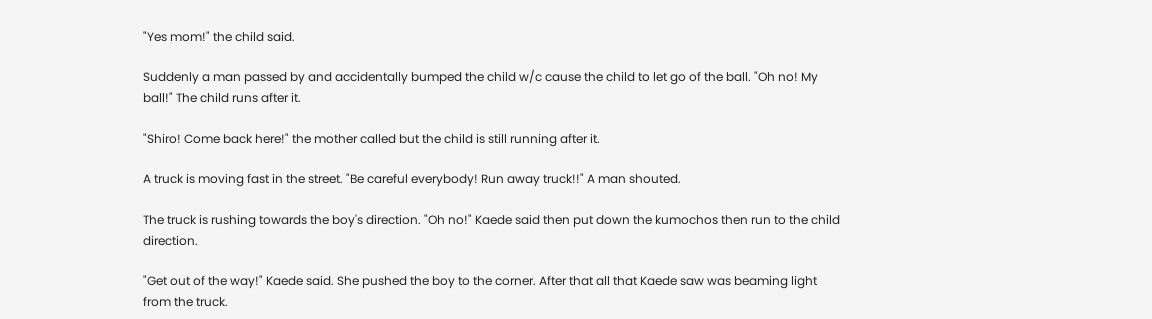"Yes mom!" the child said.

Suddenly a man passed by and accidentally bumped the child w/c cause the child to let go of the ball. "Oh no! My ball!" The child runs after it.

"Shiro! Come back here!" the mother called but the child is still running after it.

A truck is moving fast in the street. "Be careful everybody! Run away truck!!" A man shouted.

The truck is rushing towards the boy's direction. "Oh no!" Kaede said then put down the kumochos then run to the child direction.

"Get out of the way!" Kaede said. She pushed the boy to the corner. After that all that Kaede saw was beaming light from the truck.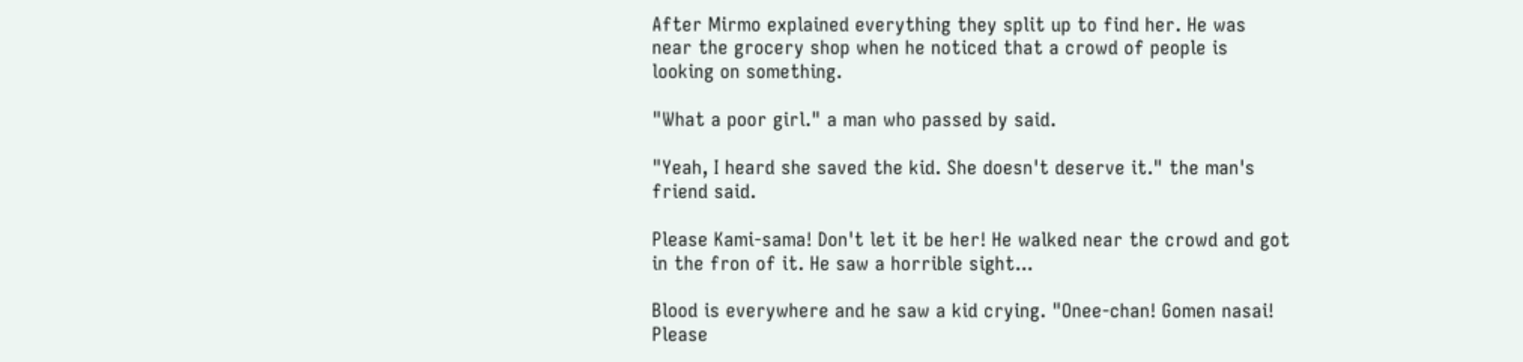After Mirmo explained everything they split up to find her. He was near the grocery shop when he noticed that a crowd of people is looking on something.

"What a poor girl." a man who passed by said.

"Yeah, I heard she saved the kid. She doesn't deserve it." the man's friend said.

Please Kami-sama! Don't let it be her! He walked near the crowd and got in the fron of it. He saw a horrible sight...

Blood is everywhere and he saw a kid crying. "Onee-chan! Gomen nasai! Please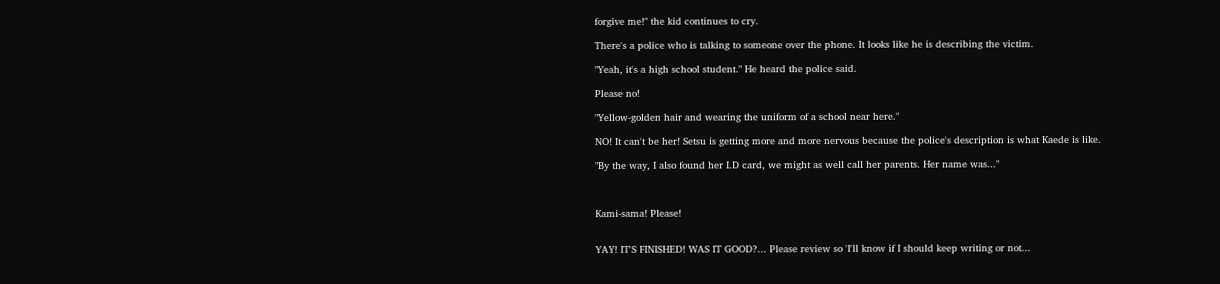forgive me!" the kid continues to cry.

There's a police who is talking to someone over the phone. It looks like he is describing the victim.

"Yeah, it's a high school student." He heard the police said.

Please no!

"Yellow-golden hair and wearing the uniform of a school near here."

NO! It can't be her! Setsu is getting more and more nervous because the police's description is what Kaede is like.

"By the way, I also found her I.D card, we might as well call her parents. Her name was..."



Kami-sama! Please!


YAY! IT'S FINISHED! WAS IT GOOD?... Please review so 'I'll know if I should keep writing or not...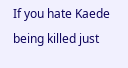If you hate Kaede being killed just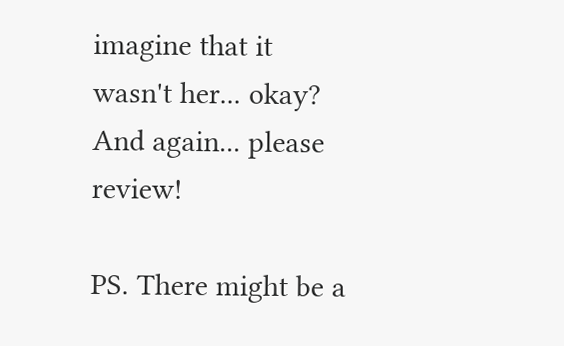imagine that it wasn't her... okay? And again... please review!

PS. There might be a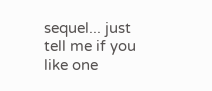sequel... just tell me if you like one